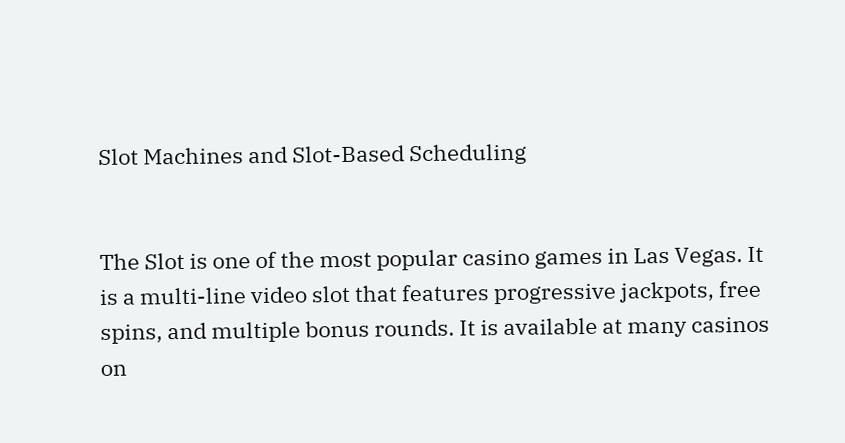Slot Machines and Slot-Based Scheduling


The Slot is one of the most popular casino games in Las Vegas. It is a multi-line video slot that features progressive jackpots, free spins, and multiple bonus rounds. It is available at many casinos on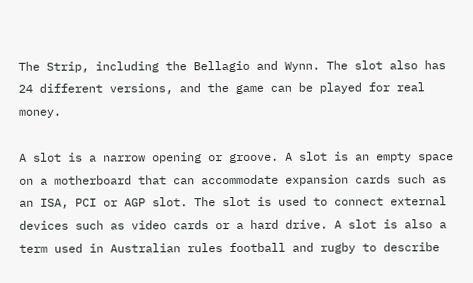The Strip, including the Bellagio and Wynn. The slot also has 24 different versions, and the game can be played for real money.

A slot is a narrow opening or groove. A slot is an empty space on a motherboard that can accommodate expansion cards such as an ISA, PCI or AGP slot. The slot is used to connect external devices such as video cards or a hard drive. A slot is also a term used in Australian rules football and rugby to describe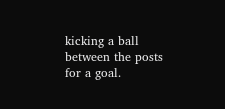kicking a ball between the posts for a goal.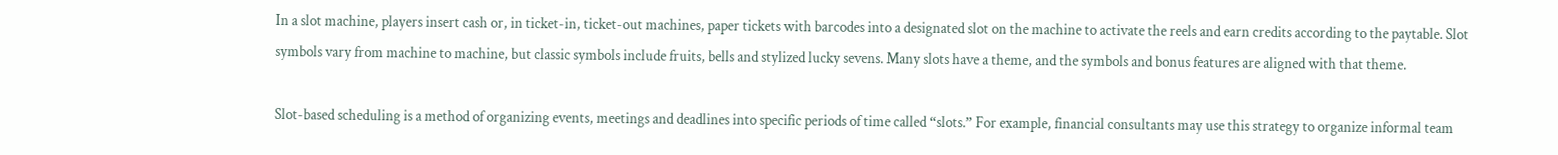In a slot machine, players insert cash or, in ticket-in, ticket-out machines, paper tickets with barcodes into a designated slot on the machine to activate the reels and earn credits according to the paytable. Slot symbols vary from machine to machine, but classic symbols include fruits, bells and stylized lucky sevens. Many slots have a theme, and the symbols and bonus features are aligned with that theme.

Slot-based scheduling is a method of organizing events, meetings and deadlines into specific periods of time called “slots.” For example, financial consultants may use this strategy to organize informal team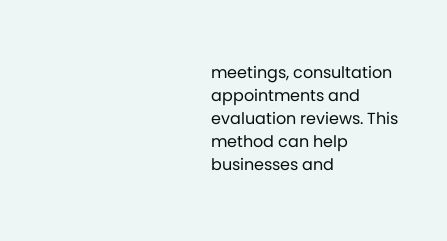meetings, consultation appointments and evaluation reviews. This method can help businesses and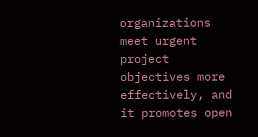organizations meet urgent project objectives more effectively, and it promotes open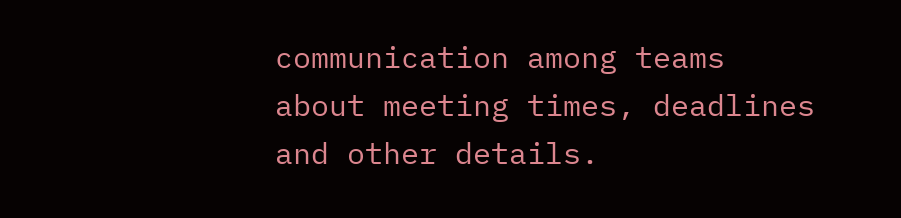communication among teams about meeting times, deadlines and other details.